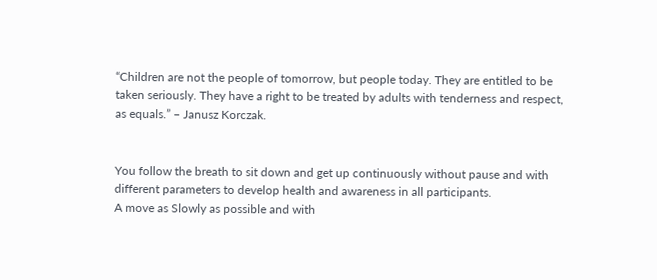“Children are not the people of tomorrow, but people today. They are entitled to be taken seriously. They have a right to be treated by adults with tenderness and respect, as equals.” – Janusz Korczak.


You follow the breath to sit down and get up continuously without pause and with different parameters to develop health and awareness in all participants.
A move as Slowly as possible and with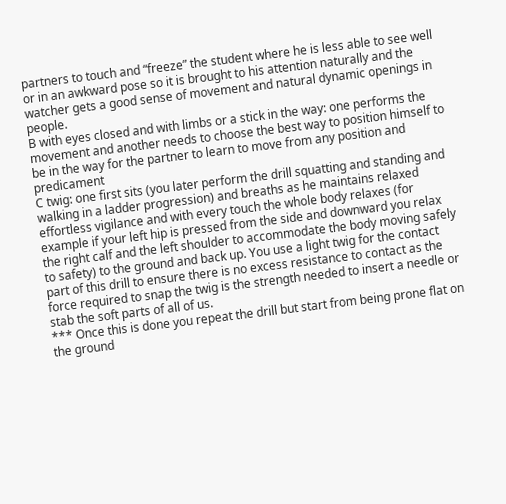partners to touch and “freeze” the student where he is less able to see well or in an awkward pose so it is brought to his attention naturally and the watcher gets a good sense of movement and natural dynamic openings in people.
B with eyes closed and with limbs or a stick in the way: one performs the movement and another needs to choose the best way to position himself to be in the way for the partner to learn to move from any position and predicament
C twig: one first sits (you later perform the drill squatting and standing and walking in a ladder progression) and breaths as he maintains relaxed effortless vigilance and with every touch the whole body relaxes (for example if your left hip is pressed from the side and downward you relax the right calf and the left shoulder to accommodate the body moving safely to safety) to the ground and back up. You use a light twig for the contact part of this drill to ensure there is no excess resistance to contact as the force required to snap the twig is the strength needed to insert a needle or stab the soft parts of all of us.
*** Once this is done you repeat the drill but start from being prone flat on the ground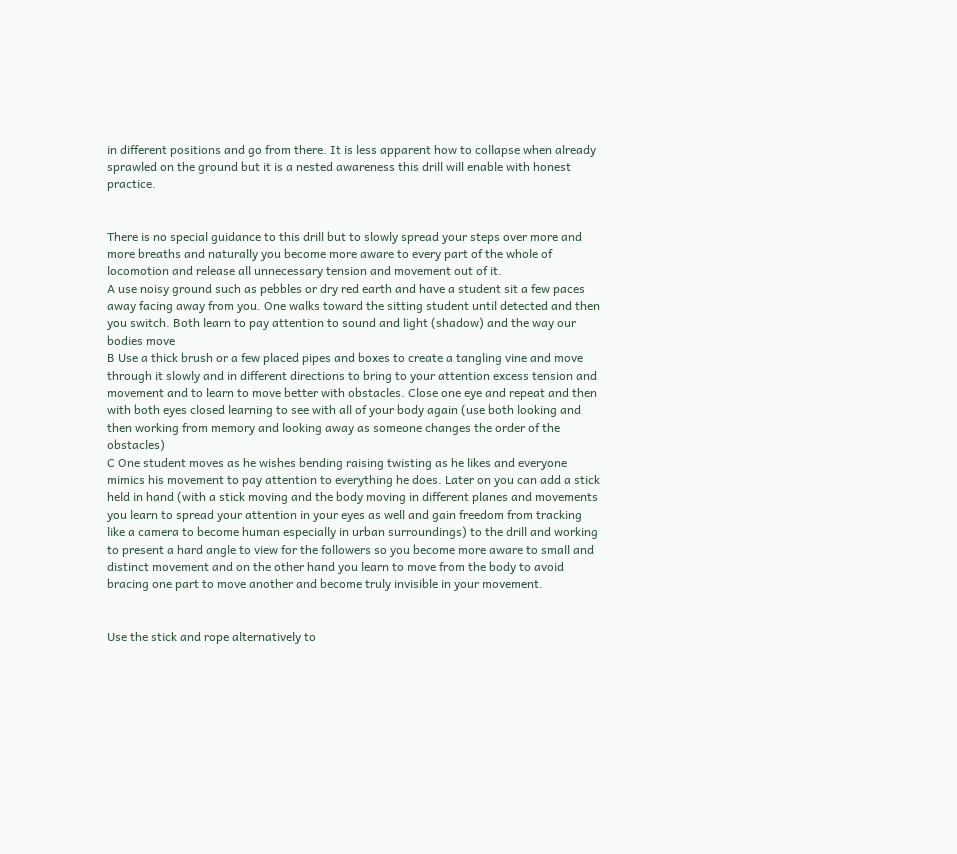in different positions and go from there. It is less apparent how to collapse when already sprawled on the ground but it is a nested awareness this drill will enable with honest practice.


There is no special guidance to this drill but to slowly spread your steps over more and more breaths and naturally you become more aware to every part of the whole of locomotion and release all unnecessary tension and movement out of it.
A use noisy ground such as pebbles or dry red earth and have a student sit a few paces away facing away from you. One walks toward the sitting student until detected and then you switch. Both learn to pay attention to sound and light (shadow) and the way our bodies move
B Use a thick brush or a few placed pipes and boxes to create a tangling vine and move through it slowly and in different directions to bring to your attention excess tension and movement and to learn to move better with obstacles. Close one eye and repeat and then with both eyes closed learning to see with all of your body again (use both looking and then working from memory and looking away as someone changes the order of the obstacles)
C One student moves as he wishes bending raising twisting as he likes and everyone mimics his movement to pay attention to everything he does. Later on you can add a stick held in hand (with a stick moving and the body moving in different planes and movements you learn to spread your attention in your eyes as well and gain freedom from tracking like a camera to become human especially in urban surroundings) to the drill and working to present a hard angle to view for the followers so you become more aware to small and distinct movement and on the other hand you learn to move from the body to avoid bracing one part to move another and become truly invisible in your movement.


Use the stick and rope alternatively to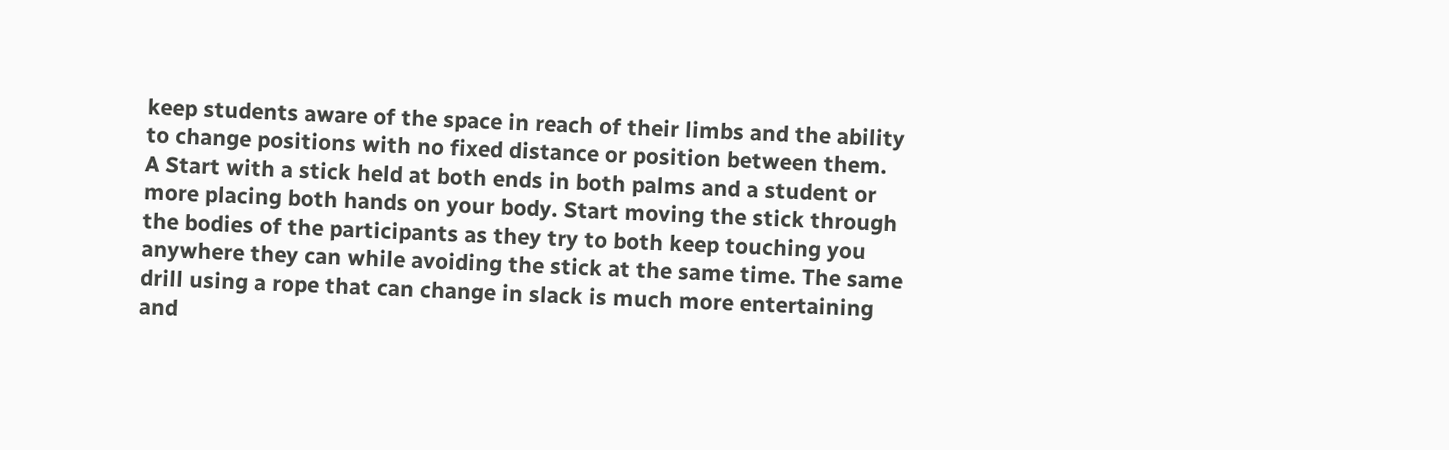keep students aware of the space in reach of their limbs and the ability to change positions with no fixed distance or position between them.
A Start with a stick held at both ends in both palms and a student or more placing both hands on your body. Start moving the stick through the bodies of the participants as they try to both keep touching you anywhere they can while avoiding the stick at the same time. The same drill using a rope that can change in slack is much more entertaining and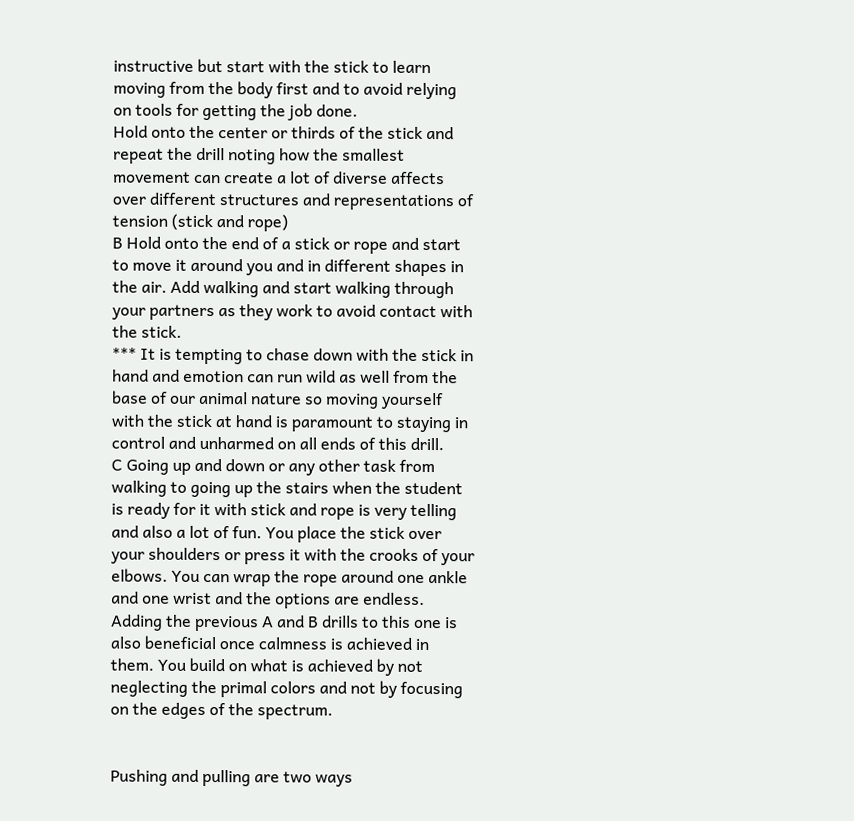instructive but start with the stick to learn moving from the body first and to avoid relying on tools for getting the job done.
Hold onto the center or thirds of the stick and repeat the drill noting how the smallest movement can create a lot of diverse affects over different structures and representations of tension (stick and rope)
B Hold onto the end of a stick or rope and start to move it around you and in different shapes in the air. Add walking and start walking through your partners as they work to avoid contact with the stick.
*** It is tempting to chase down with the stick in hand and emotion can run wild as well from the base of our animal nature so moving yourself with the stick at hand is paramount to staying in control and unharmed on all ends of this drill.
C Going up and down or any other task from walking to going up the stairs when the student is ready for it with stick and rope is very telling and also a lot of fun. You place the stick over your shoulders or press it with the crooks of your elbows. You can wrap the rope around one ankle and one wrist and the options are endless. Adding the previous A and B drills to this one is also beneficial once calmness is achieved in them. You build on what is achieved by not neglecting the primal colors and not by focusing on the edges of the spectrum.


Pushing and pulling are two ways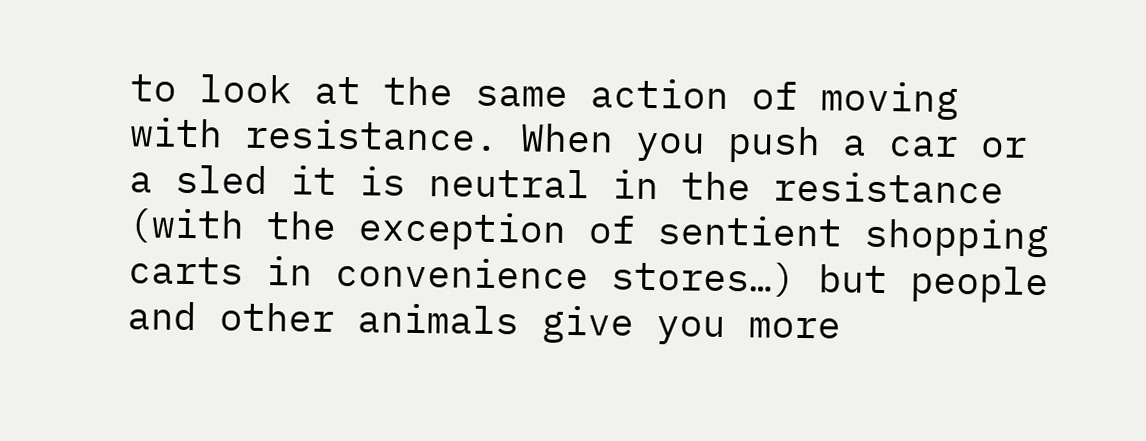to look at the same action of moving with resistance. When you push a car or a sled it is neutral in the resistance (with the exception of sentient shopping carts in convenience stores…) but people and other animals give you more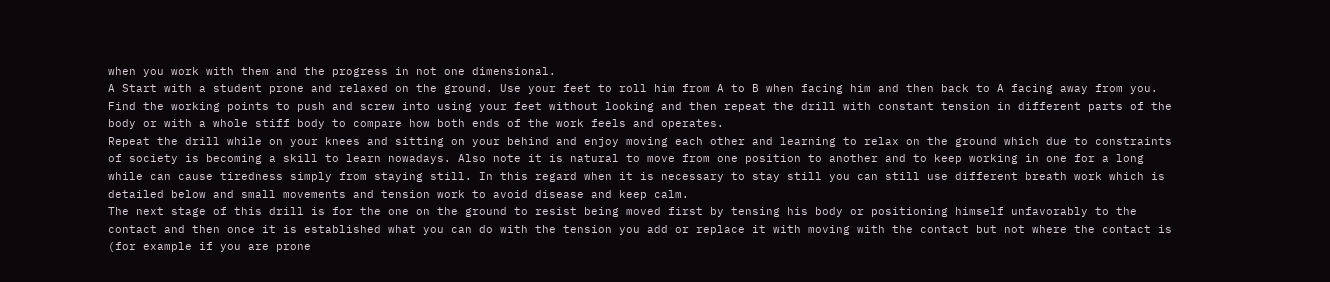when you work with them and the progress in not one dimensional.
A Start with a student prone and relaxed on the ground. Use your feet to roll him from A to B when facing him and then back to A facing away from you. Find the working points to push and screw into using your feet without looking and then repeat the drill with constant tension in different parts of the body or with a whole stiff body to compare how both ends of the work feels and operates.
Repeat the drill while on your knees and sitting on your behind and enjoy moving each other and learning to relax on the ground which due to constraints of society is becoming a skill to learn nowadays. Also note it is natural to move from one position to another and to keep working in one for a long while can cause tiredness simply from staying still. In this regard when it is necessary to stay still you can still use different breath work which is detailed below and small movements and tension work to avoid disease and keep calm.
The next stage of this drill is for the one on the ground to resist being moved first by tensing his body or positioning himself unfavorably to the contact and then once it is established what you can do with the tension you add or replace it with moving with the contact but not where the contact is (for example if you are prone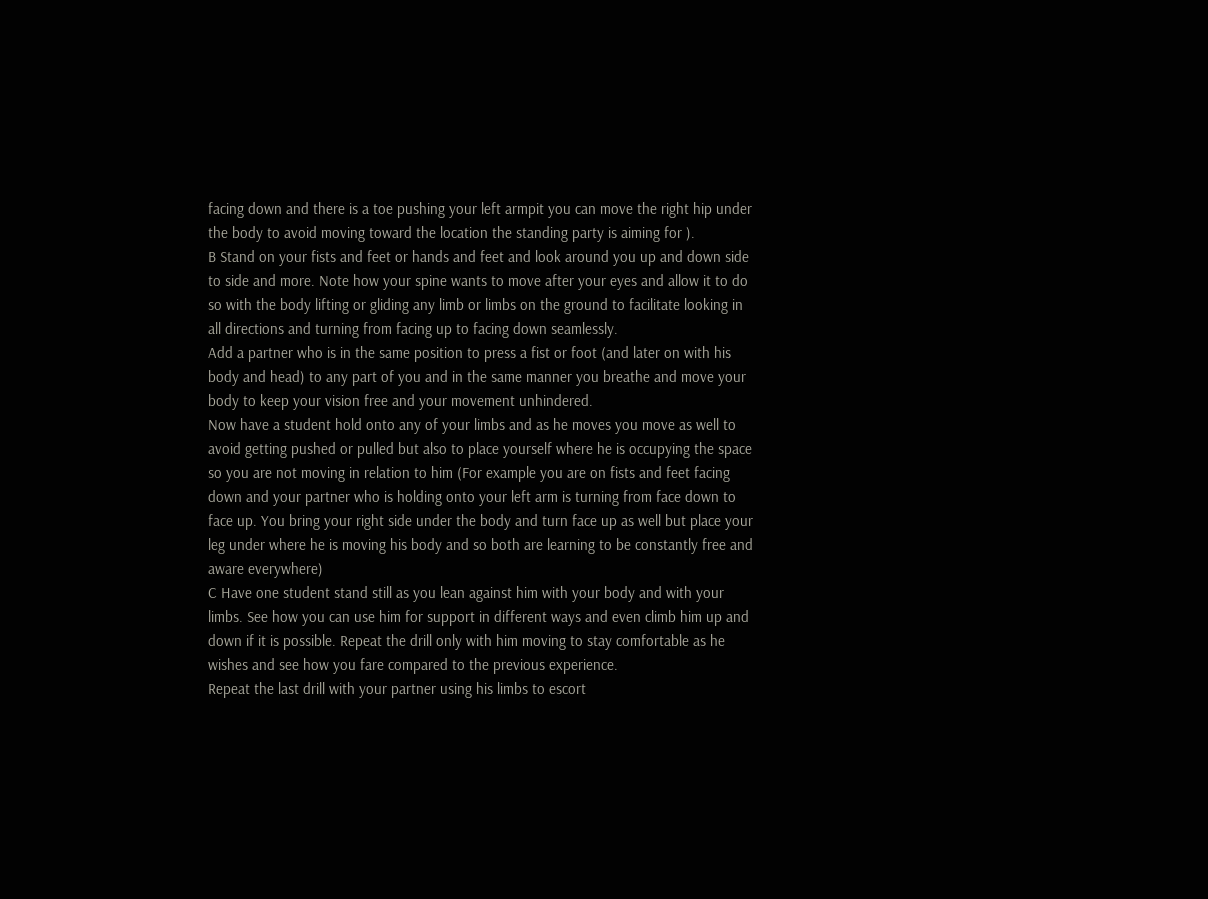facing down and there is a toe pushing your left armpit you can move the right hip under the body to avoid moving toward the location the standing party is aiming for ).
B Stand on your fists and feet or hands and feet and look around you up and down side to side and more. Note how your spine wants to move after your eyes and allow it to do so with the body lifting or gliding any limb or limbs on the ground to facilitate looking in all directions and turning from facing up to facing down seamlessly.
Add a partner who is in the same position to press a fist or foot (and later on with his body and head) to any part of you and in the same manner you breathe and move your body to keep your vision free and your movement unhindered.
Now have a student hold onto any of your limbs and as he moves you move as well to avoid getting pushed or pulled but also to place yourself where he is occupying the space so you are not moving in relation to him (For example you are on fists and feet facing down and your partner who is holding onto your left arm is turning from face down to face up. You bring your right side under the body and turn face up as well but place your leg under where he is moving his body and so both are learning to be constantly free and aware everywhere)
C Have one student stand still as you lean against him with your body and with your limbs. See how you can use him for support in different ways and even climb him up and down if it is possible. Repeat the drill only with him moving to stay comfortable as he wishes and see how you fare compared to the previous experience.
Repeat the last drill with your partner using his limbs to escort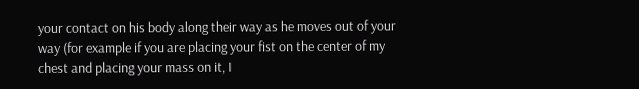your contact on his body along their way as he moves out of your way (for example if you are placing your fist on the center of my chest and placing your mass on it, I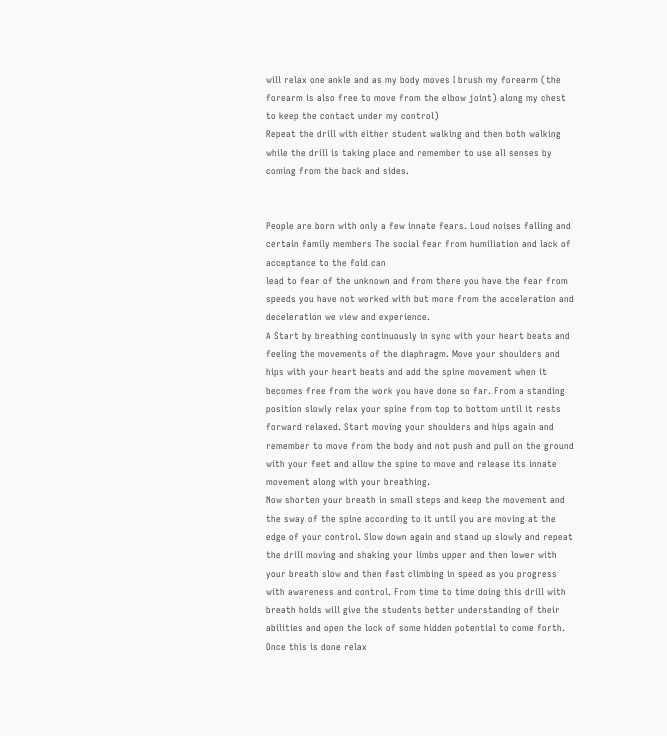will relax one ankle and as my body moves I brush my forearm (the forearm is also free to move from the elbow joint) along my chest to keep the contact under my control)
Repeat the drill with either student walking and then both walking while the drill is taking place and remember to use all senses by coming from the back and sides.


People are born with only a few innate fears. Loud noises falling and certain family members The social fear from humiliation and lack of acceptance to the fold can
lead to fear of the unknown and from there you have the fear from speeds you have not worked with but more from the acceleration and deceleration we view and experience.
A Start by breathing continuously in sync with your heart beats and feeling the movements of the diaphragm. Move your shoulders and hips with your heart beats and add the spine movement when it becomes free from the work you have done so far. From a standing position slowly relax your spine from top to bottom until it rests forward relaxed. Start moving your shoulders and hips again and remember to move from the body and not push and pull on the ground with your feet and allow the spine to move and release its innate movement along with your breathing.
Now shorten your breath in small steps and keep the movement and the sway of the spine according to it until you are moving at the edge of your control. Slow down again and stand up slowly and repeat the drill moving and shaking your limbs upper and then lower with your breath slow and then fast climbing in speed as you progress with awareness and control. From time to time doing this drill with breath holds will give the students better understanding of their abilities and open the lock of some hidden potential to come forth.
Once this is done relax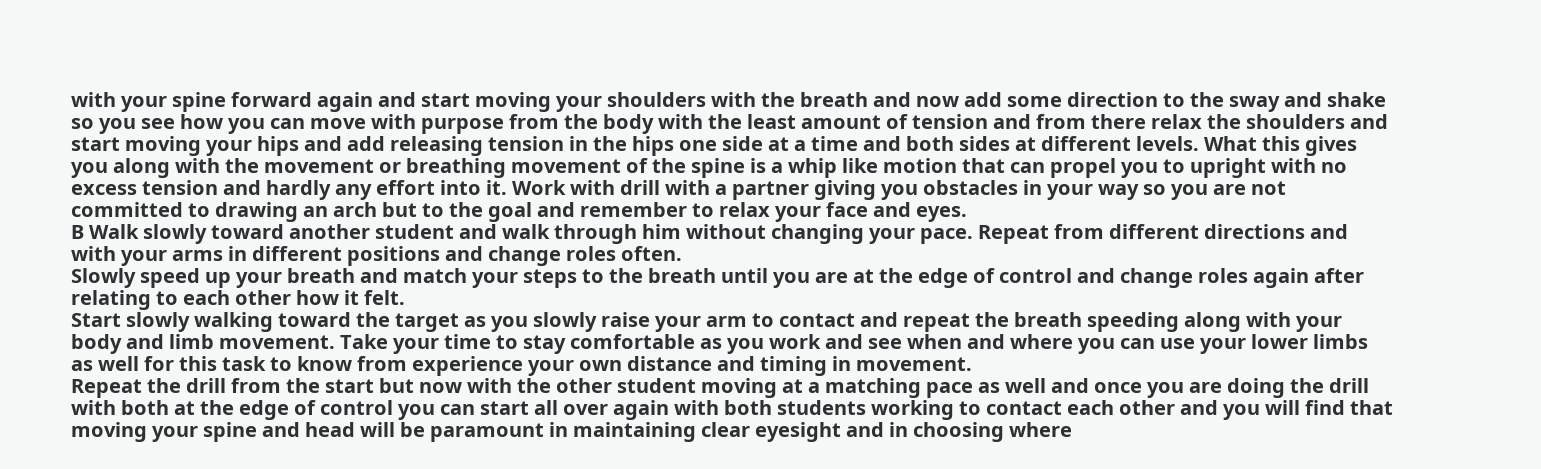with your spine forward again and start moving your shoulders with the breath and now add some direction to the sway and shake so you see how you can move with purpose from the body with the least amount of tension and from there relax the shoulders and start moving your hips and add releasing tension in the hips one side at a time and both sides at different levels. What this gives you along with the movement or breathing movement of the spine is a whip like motion that can propel you to upright with no excess tension and hardly any effort into it. Work with drill with a partner giving you obstacles in your way so you are not committed to drawing an arch but to the goal and remember to relax your face and eyes.
B Walk slowly toward another student and walk through him without changing your pace. Repeat from different directions and with your arms in different positions and change roles often.
Slowly speed up your breath and match your steps to the breath until you are at the edge of control and change roles again after relating to each other how it felt.
Start slowly walking toward the target as you slowly raise your arm to contact and repeat the breath speeding along with your body and limb movement. Take your time to stay comfortable as you work and see when and where you can use your lower limbs as well for this task to know from experience your own distance and timing in movement.
Repeat the drill from the start but now with the other student moving at a matching pace as well and once you are doing the drill with both at the edge of control you can start all over again with both students working to contact each other and you will find that moving your spine and head will be paramount in maintaining clear eyesight and in choosing where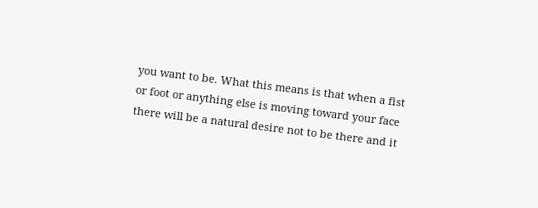you want to be. What this means is that when a fist or foot or anything else is moving toward your face there will be a natural desire not to be there and it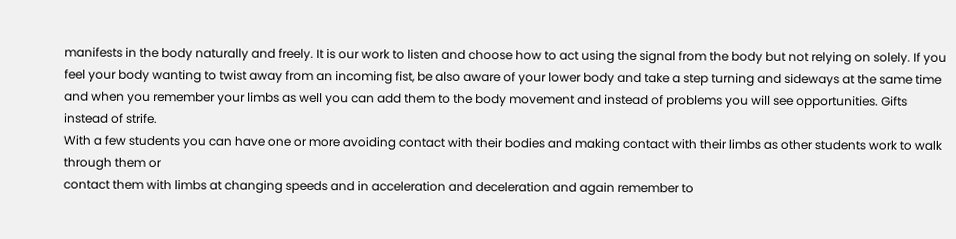manifests in the body naturally and freely. It is our work to listen and choose how to act using the signal from the body but not relying on solely. If you feel your body wanting to twist away from an incoming fist, be also aware of your lower body and take a step turning and sideways at the same time and when you remember your limbs as well you can add them to the body movement and instead of problems you will see opportunities. Gifts instead of strife.
With a few students you can have one or more avoiding contact with their bodies and making contact with their limbs as other students work to walk through them or
contact them with limbs at changing speeds and in acceleration and deceleration and again remember to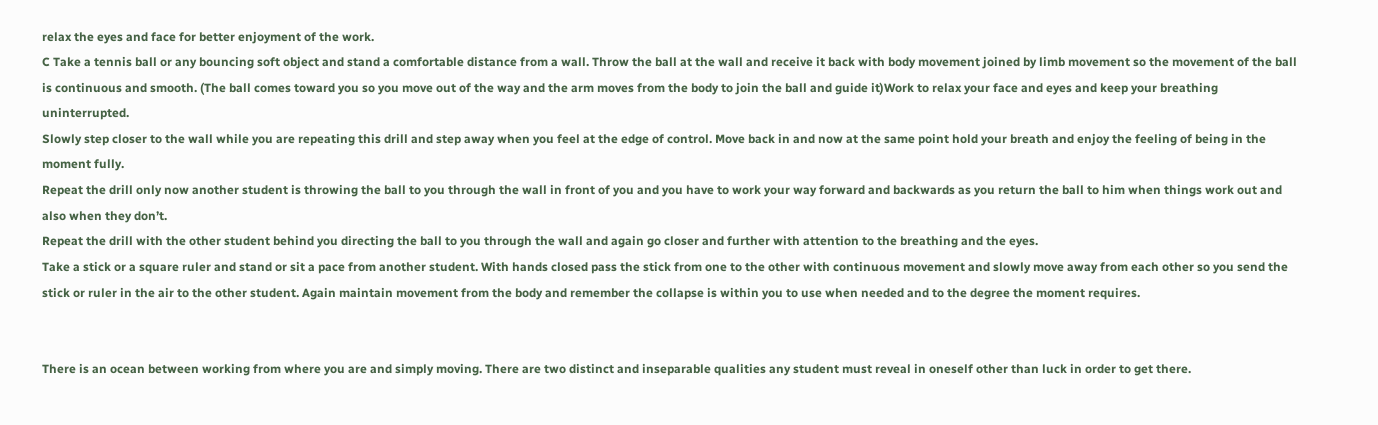relax the eyes and face for better enjoyment of the work.
C Take a tennis ball or any bouncing soft object and stand a comfortable distance from a wall. Throw the ball at the wall and receive it back with body movement joined by limb movement so the movement of the ball is continuous and smooth. (The ball comes toward you so you move out of the way and the arm moves from the body to join the ball and guide it)Work to relax your face and eyes and keep your breathing uninterrupted.
Slowly step closer to the wall while you are repeating this drill and step away when you feel at the edge of control. Move back in and now at the same point hold your breath and enjoy the feeling of being in the moment fully.
Repeat the drill only now another student is throwing the ball to you through the wall in front of you and you have to work your way forward and backwards as you return the ball to him when things work out and also when they don’t.
Repeat the drill with the other student behind you directing the ball to you through the wall and again go closer and further with attention to the breathing and the eyes.
Take a stick or a square ruler and stand or sit a pace from another student. With hands closed pass the stick from one to the other with continuous movement and slowly move away from each other so you send the stick or ruler in the air to the other student. Again maintain movement from the body and remember the collapse is within you to use when needed and to the degree the moment requires.


There is an ocean between working from where you are and simply moving. There are two distinct and inseparable qualities any student must reveal in oneself other than luck in order to get there.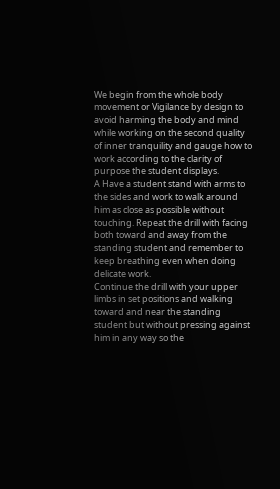We begin from the whole body movement or Vigilance by design to avoid harming the body and mind while working on the second quality of inner tranquility and gauge how to work according to the clarity of purpose the student displays.
A Have a student stand with arms to the sides and work to walk around him as close as possible without touching. Repeat the drill with facing both toward and away from the standing student and remember to keep breathing even when doing delicate work.
Continue the drill with your upper limbs in set positions and walking toward and near the standing student but without pressing against him in any way so the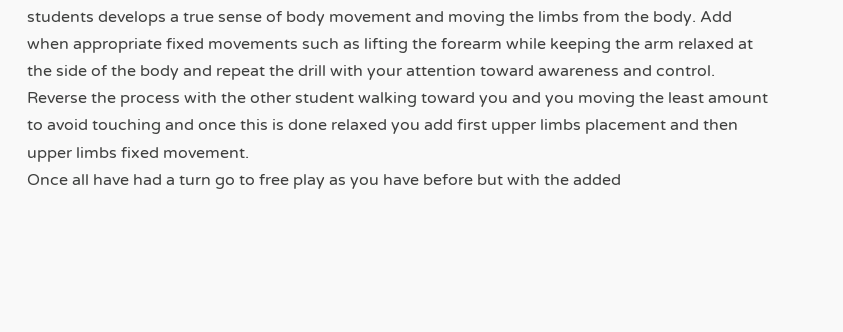students develops a true sense of body movement and moving the limbs from the body. Add when appropriate fixed movements such as lifting the forearm while keeping the arm relaxed at the side of the body and repeat the drill with your attention toward awareness and control.
Reverse the process with the other student walking toward you and you moving the least amount to avoid touching and once this is done relaxed you add first upper limbs placement and then upper limbs fixed movement.
Once all have had a turn go to free play as you have before but with the added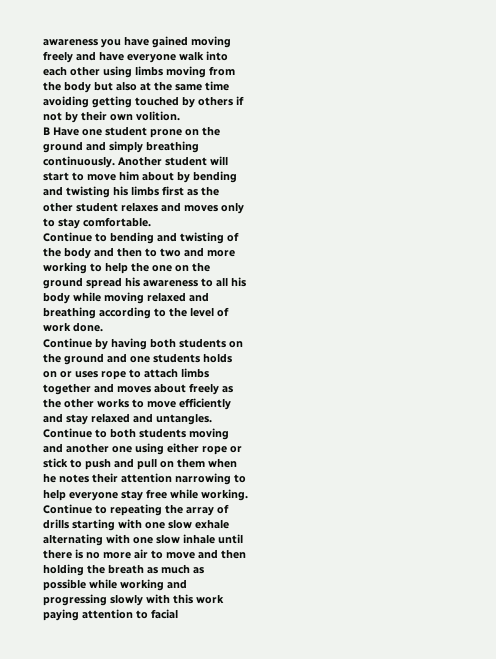awareness you have gained moving freely and have everyone walk into each other using limbs moving from the body but also at the same time avoiding getting touched by others if not by their own volition.
B Have one student prone on the ground and simply breathing continuously. Another student will start to move him about by bending and twisting his limbs first as the other student relaxes and moves only to stay comfortable.
Continue to bending and twisting of the body and then to two and more working to help the one on the ground spread his awareness to all his body while moving relaxed and breathing according to the level of work done.
Continue by having both students on the ground and one students holds on or uses rope to attach limbs together and moves about freely as the other works to move efficiently and stay relaxed and untangles.
Continue to both students moving and another one using either rope or stick to push and pull on them when he notes their attention narrowing to help everyone stay free while working.
Continue to repeating the array of drills starting with one slow exhale alternating with one slow inhale until there is no more air to move and then holding the breath as much as possible while working and progressing slowly with this work paying attention to facial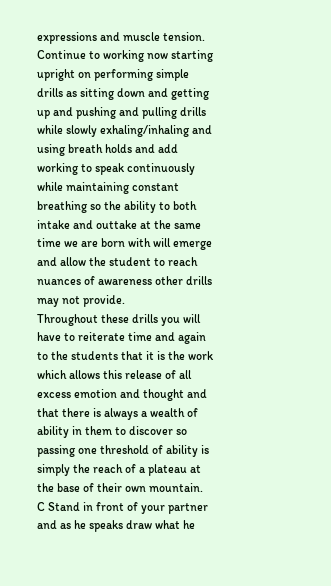expressions and muscle tension.
Continue to working now starting upright on performing simple drills as sitting down and getting up and pushing and pulling drills while slowly exhaling/inhaling and using breath holds and add working to speak continuously while maintaining constant breathing so the ability to both intake and outtake at the same time we are born with will emerge and allow the student to reach nuances of awareness other drills may not provide.
Throughout these drills you will have to reiterate time and again to the students that it is the work which allows this release of all excess emotion and thought and that there is always a wealth of ability in them to discover so passing one threshold of ability is simply the reach of a plateau at the base of their own mountain.
C Stand in front of your partner and as he speaks draw what he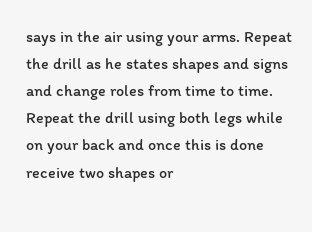says in the air using your arms. Repeat the drill as he states shapes and signs and change roles from time to time.
Repeat the drill using both legs while on your back and once this is done receive two shapes or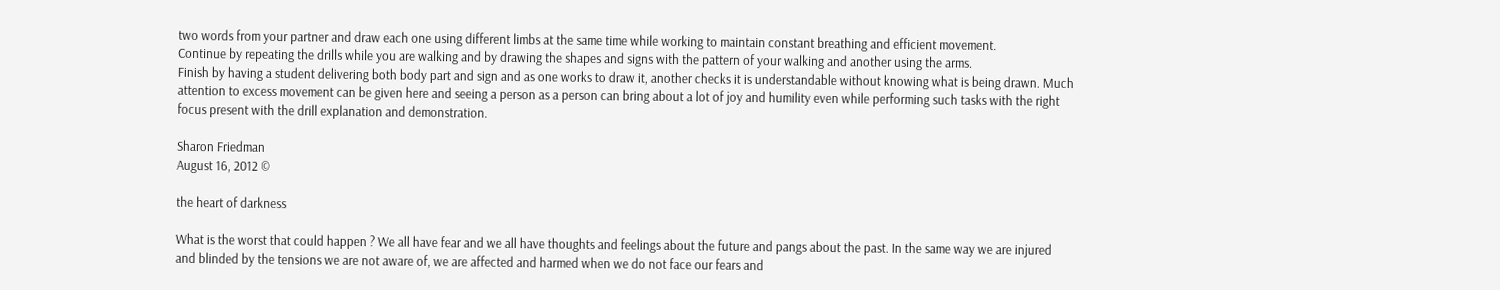two words from your partner and draw each one using different limbs at the same time while working to maintain constant breathing and efficient movement.
Continue by repeating the drills while you are walking and by drawing the shapes and signs with the pattern of your walking and another using the arms.
Finish by having a student delivering both body part and sign and as one works to draw it, another checks it is understandable without knowing what is being drawn. Much attention to excess movement can be given here and seeing a person as a person can bring about a lot of joy and humility even while performing such tasks with the right focus present with the drill explanation and demonstration.

Sharon Friedman
August 16, 2012 ©

the heart of darkness

What is the worst that could happen ? We all have fear and we all have thoughts and feelings about the future and pangs about the past. In the same way we are injured and blinded by the tensions we are not aware of, we are affected and harmed when we do not face our fears and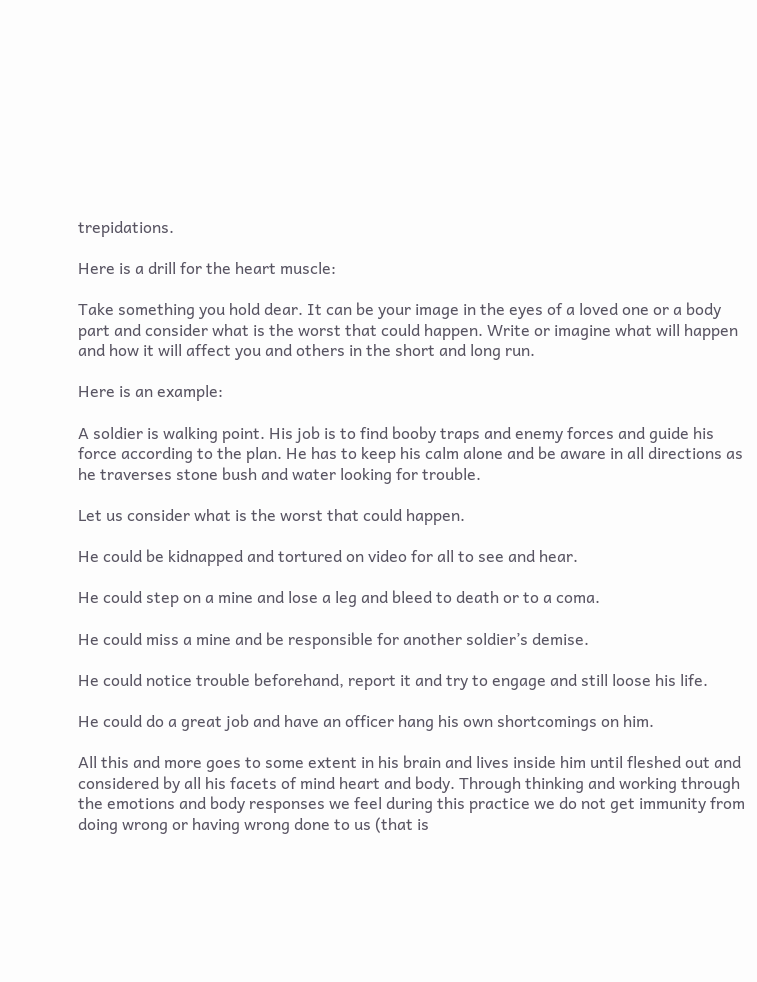trepidations.

Here is a drill for the heart muscle:

Take something you hold dear. It can be your image in the eyes of a loved one or a body part and consider what is the worst that could happen. Write or imagine what will happen and how it will affect you and others in the short and long run.

Here is an example:

A soldier is walking point. His job is to find booby traps and enemy forces and guide his force according to the plan. He has to keep his calm alone and be aware in all directions as he traverses stone bush and water looking for trouble.

Let us consider what is the worst that could happen.

He could be kidnapped and tortured on video for all to see and hear.

He could step on a mine and lose a leg and bleed to death or to a coma.

He could miss a mine and be responsible for another soldier’s demise.

He could notice trouble beforehand, report it and try to engage and still loose his life.

He could do a great job and have an officer hang his own shortcomings on him.

All this and more goes to some extent in his brain and lives inside him until fleshed out and considered by all his facets of mind heart and body. Through thinking and working through the emotions and body responses we feel during this practice we do not get immunity from doing wrong or having wrong done to us (that is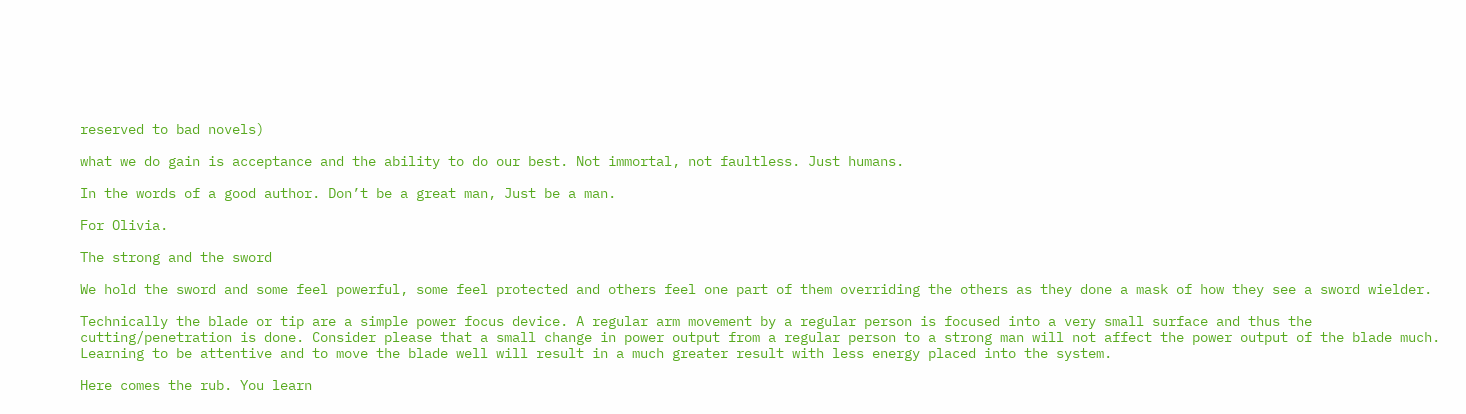reserved to bad novels)

what we do gain is acceptance and the ability to do our best. Not immortal, not faultless. Just humans.

In the words of a good author. Don’t be a great man, Just be a man.

For Olivia.

The strong and the sword

We hold the sword and some feel powerful, some feel protected and others feel one part of them overriding the others as they done a mask of how they see a sword wielder.

Technically the blade or tip are a simple power focus device. A regular arm movement by a regular person is focused into a very small surface and thus the cutting/penetration is done. Consider please that a small change in power output from a regular person to a strong man will not affect the power output of the blade much. Learning to be attentive and to move the blade well will result in a much greater result with less energy placed into the system.

Here comes the rub. You learn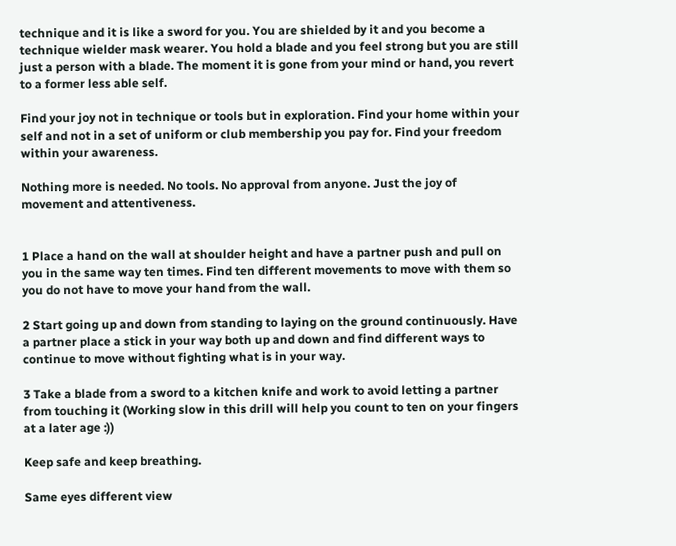technique and it is like a sword for you. You are shielded by it and you become a technique wielder mask wearer. You hold a blade and you feel strong but you are still just a person with a blade. The moment it is gone from your mind or hand, you revert to a former less able self.

Find your joy not in technique or tools but in exploration. Find your home within your self and not in a set of uniform or club membership you pay for. Find your freedom within your awareness.

Nothing more is needed. No tools. No approval from anyone. Just the joy of movement and attentiveness.


1 Place a hand on the wall at shoulder height and have a partner push and pull on you in the same way ten times. Find ten different movements to move with them so you do not have to move your hand from the wall.

2 Start going up and down from standing to laying on the ground continuously. Have a partner place a stick in your way both up and down and find different ways to continue to move without fighting what is in your way.

3 Take a blade from a sword to a kitchen knife and work to avoid letting a partner from touching it (Working slow in this drill will help you count to ten on your fingers at a later age :))

Keep safe and keep breathing.

Same eyes different view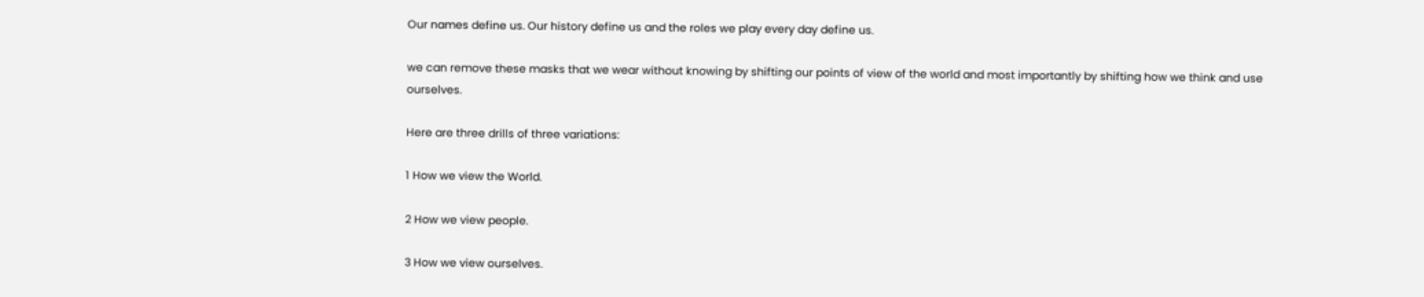Our names define us. Our history define us and the roles we play every day define us.

we can remove these masks that we wear without knowing by shifting our points of view of the world and most importantly by shifting how we think and use ourselves.

Here are three drills of three variations:

1 How we view the World.

2 How we view people.

3 How we view ourselves.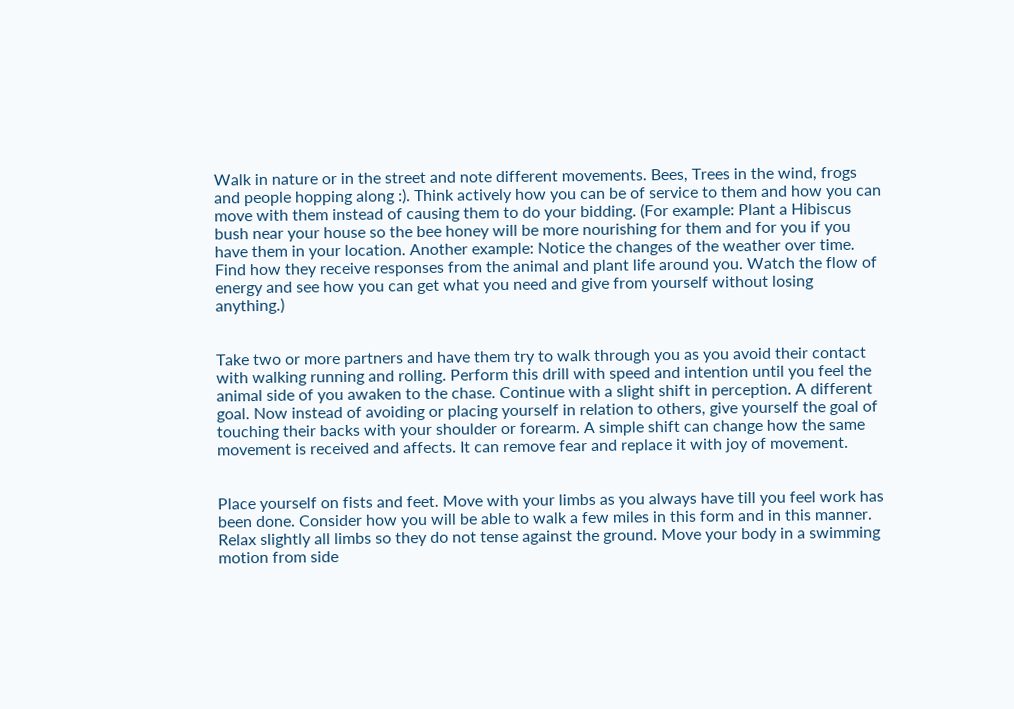Walk in nature or in the street and note different movements. Bees, Trees in the wind, frogs and people hopping along :). Think actively how you can be of service to them and how you can move with them instead of causing them to do your bidding. (For example: Plant a Hibiscus bush near your house so the bee honey will be more nourishing for them and for you if you have them in your location. Another example: Notice the changes of the weather over time. Find how they receive responses from the animal and plant life around you. Watch the flow of energy and see how you can get what you need and give from yourself without losing anything.)


Take two or more partners and have them try to walk through you as you avoid their contact with walking running and rolling. Perform this drill with speed and intention until you feel the animal side of you awaken to the chase. Continue with a slight shift in perception. A different goal. Now instead of avoiding or placing yourself in relation to others, give yourself the goal of touching their backs with your shoulder or forearm. A simple shift can change how the same movement is received and affects. It can remove fear and replace it with joy of movement.


Place yourself on fists and feet. Move with your limbs as you always have till you feel work has been done. Consider how you will be able to walk a few miles in this form and in this manner. Relax slightly all limbs so they do not tense against the ground. Move your body in a swimming motion from side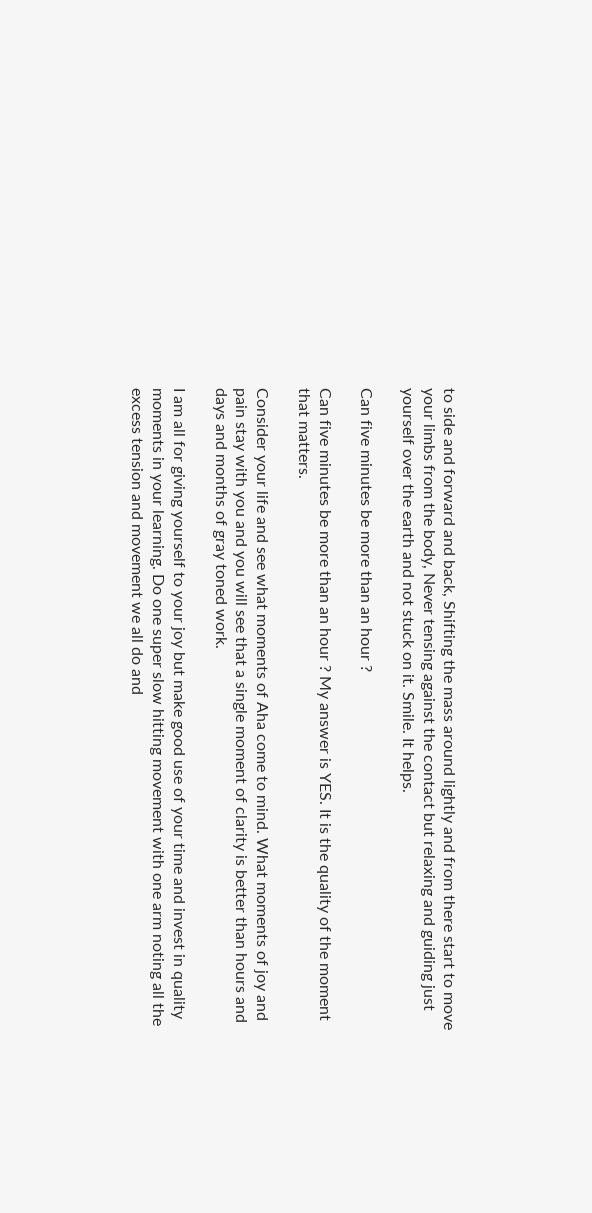to side and forward and back, Shifting the mass around lightly and from there start to move your limbs from the body, Never tensing against the contact but relaxing and guiding just yourself over the earth and not stuck on it. Smile. It helps.

Can five minutes be more than an hour ?

Can five minutes be more than an hour ? My answer is YES. It is the quality of the moment that matters.

Consider your life and see what moments of Aha come to mind. What moments of joy and pain stay with you and you will see that a single moment of clarity is better than hours and days and months of gray toned work.

I am all for giving yourself to your joy but make good use of your time and invest in quality moments in your learning. Do one super slow hitting movement with one arm noting all the excess tension and movement we all do and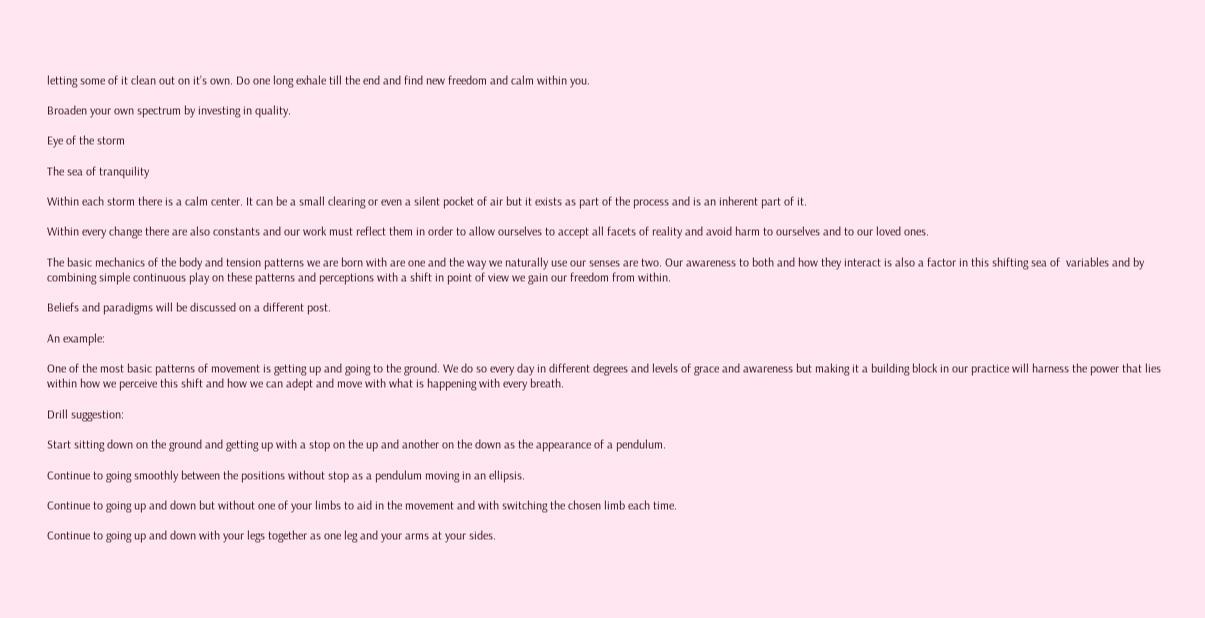letting some of it clean out on it’s own. Do one long exhale till the end and find new freedom and calm within you.

Broaden your own spectrum by investing in quality.

Eye of the storm

The sea of tranquility

Within each storm there is a calm center. It can be a small clearing or even a silent pocket of air but it exists as part of the process and is an inherent part of it.

Within every change there are also constants and our work must reflect them in order to allow ourselves to accept all facets of reality and avoid harm to ourselves and to our loved ones.

The basic mechanics of the body and tension patterns we are born with are one and the way we naturally use our senses are two. Our awareness to both and how they interact is also a factor in this shifting sea of  variables and by combining simple continuous play on these patterns and perceptions with a shift in point of view we gain our freedom from within.

Beliefs and paradigms will be discussed on a different post.

An example:

One of the most basic patterns of movement is getting up and going to the ground. We do so every day in different degrees and levels of grace and awareness but making it a building block in our practice will harness the power that lies within how we perceive this shift and how we can adept and move with what is happening with every breath.

Drill suggestion:

Start sitting down on the ground and getting up with a stop on the up and another on the down as the appearance of a pendulum.

Continue to going smoothly between the positions without stop as a pendulum moving in an ellipsis.

Continue to going up and down but without one of your limbs to aid in the movement and with switching the chosen limb each time.

Continue to going up and down with your legs together as one leg and your arms at your sides.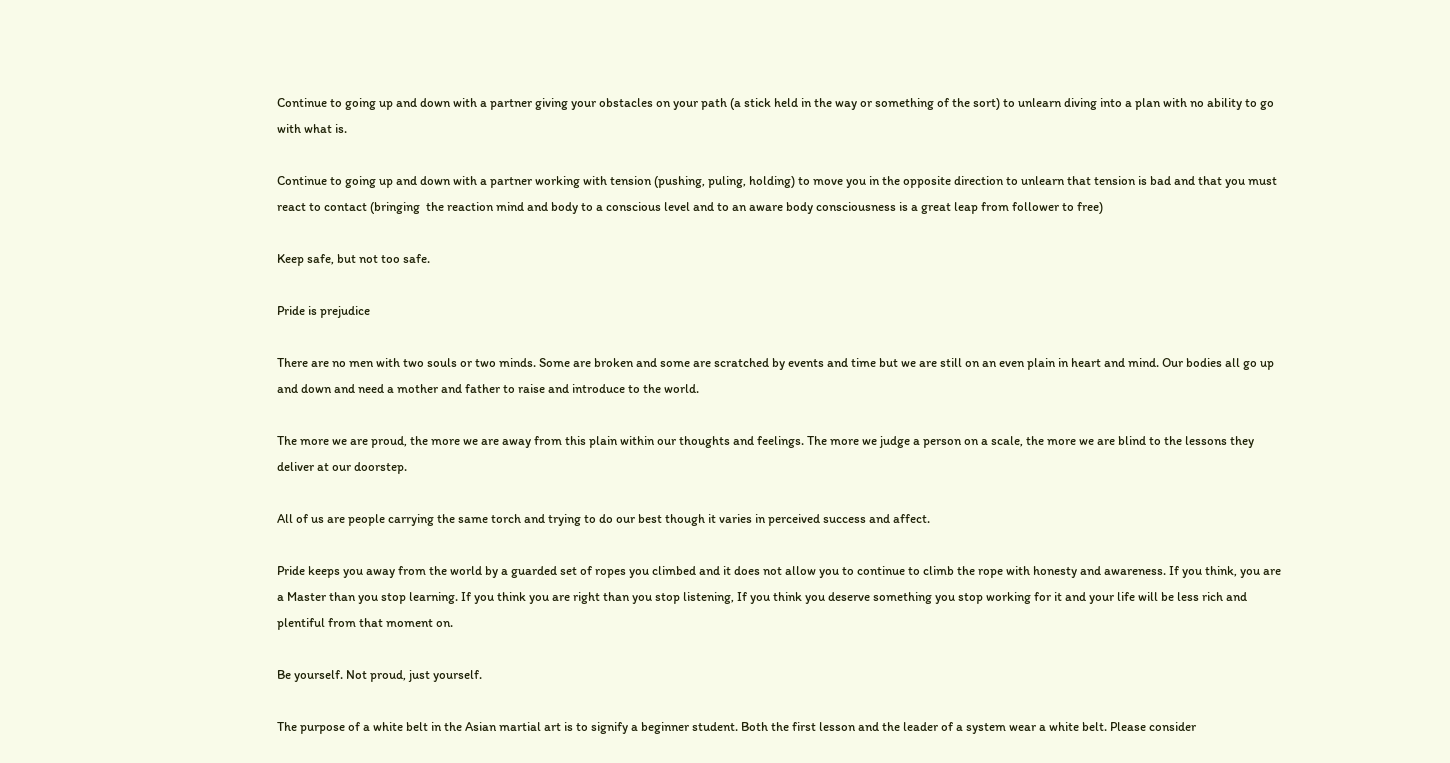Continue to going up and down with a partner giving your obstacles on your path (a stick held in the way or something of the sort) to unlearn diving into a plan with no ability to go with what is.

Continue to going up and down with a partner working with tension (pushing, puling, holding) to move you in the opposite direction to unlearn that tension is bad and that you must react to contact (bringing  the reaction mind and body to a conscious level and to an aware body consciousness is a great leap from follower to free)

Keep safe, but not too safe.

Pride is prejudice

There are no men with two souls or two minds. Some are broken and some are scratched by events and time but we are still on an even plain in heart and mind. Our bodies all go up and down and need a mother and father to raise and introduce to the world.

The more we are proud, the more we are away from this plain within our thoughts and feelings. The more we judge a person on a scale, the more we are blind to the lessons they deliver at our doorstep.

All of us are people carrying the same torch and trying to do our best though it varies in perceived success and affect.

Pride keeps you away from the world by a guarded set of ropes you climbed and it does not allow you to continue to climb the rope with honesty and awareness. If you think, you are a Master than you stop learning. If you think you are right than you stop listening, If you think you deserve something you stop working for it and your life will be less rich and plentiful from that moment on.

Be yourself. Not proud, just yourself.

The purpose of a white belt in the Asian martial art is to signify a beginner student. Both the first lesson and the leader of a system wear a white belt. Please consider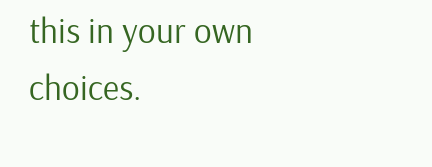this in your own choices.